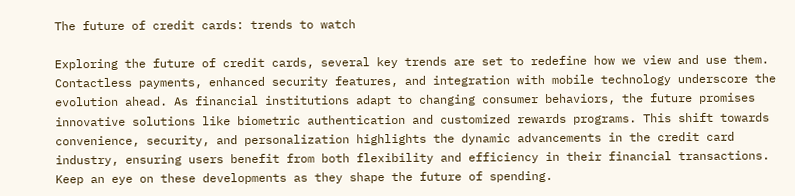The future of credit cards: trends to watch

Exploring the future of credit cards, several key trends are set to redefine how we view and use them. Contactless payments, enhanced security features, and integration with mobile technology underscore the evolution ahead. As financial institutions adapt to changing consumer behaviors, the future promises innovative solutions like biometric authentication and customized rewards programs. This shift towards convenience, security, and personalization highlights the dynamic advancements in the credit card industry, ensuring users benefit from both flexibility and efficiency in their financial transactions. Keep an eye on these developments as they shape the future of spending.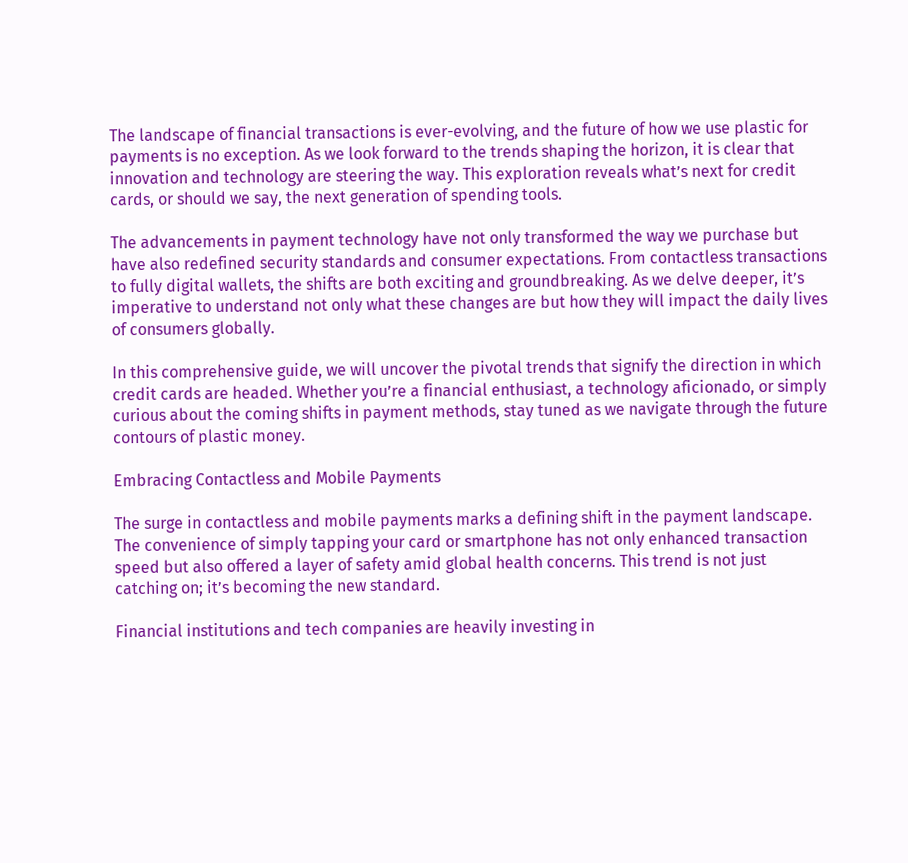The landscape of financial transactions is ever-evolving, and the future of how we use plastic for payments is no exception. As we look forward to the trends shaping the horizon, it is clear that innovation and technology are steering the way. This exploration reveals what’s next for credit cards, or should we say, the next generation of spending tools.

The advancements in payment technology have not only transformed the way we purchase but have also redefined security standards and consumer expectations. From contactless transactions to fully digital wallets, the shifts are both exciting and groundbreaking. As we delve deeper, it’s imperative to understand not only what these changes are but how they will impact the daily lives of consumers globally.

In this comprehensive guide, we will uncover the pivotal trends that signify the direction in which credit cards are headed. Whether you’re a financial enthusiast, a technology aficionado, or simply curious about the coming shifts in payment methods, stay tuned as we navigate through the future contours of plastic money.

Embracing Contactless and Mobile Payments

The surge in contactless and mobile payments marks a defining shift in the payment landscape. The convenience of simply tapping your card or smartphone has not only enhanced transaction speed but also offered a layer of safety amid global health concerns. This trend is not just catching on; it’s becoming the new standard.

Financial institutions and tech companies are heavily investing in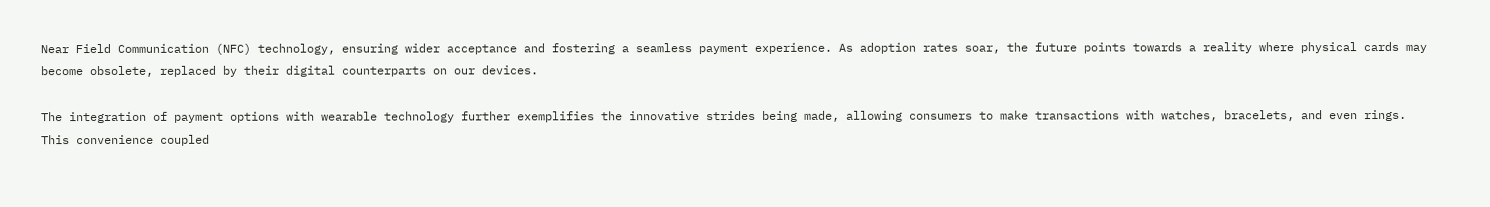Near Field Communication (NFC) technology, ensuring wider acceptance and fostering a seamless payment experience. As adoption rates soar, the future points towards a reality where physical cards may become obsolete, replaced by their digital counterparts on our devices.

The integration of payment options with wearable technology further exemplifies the innovative strides being made, allowing consumers to make transactions with watches, bracelets, and even rings. This convenience coupled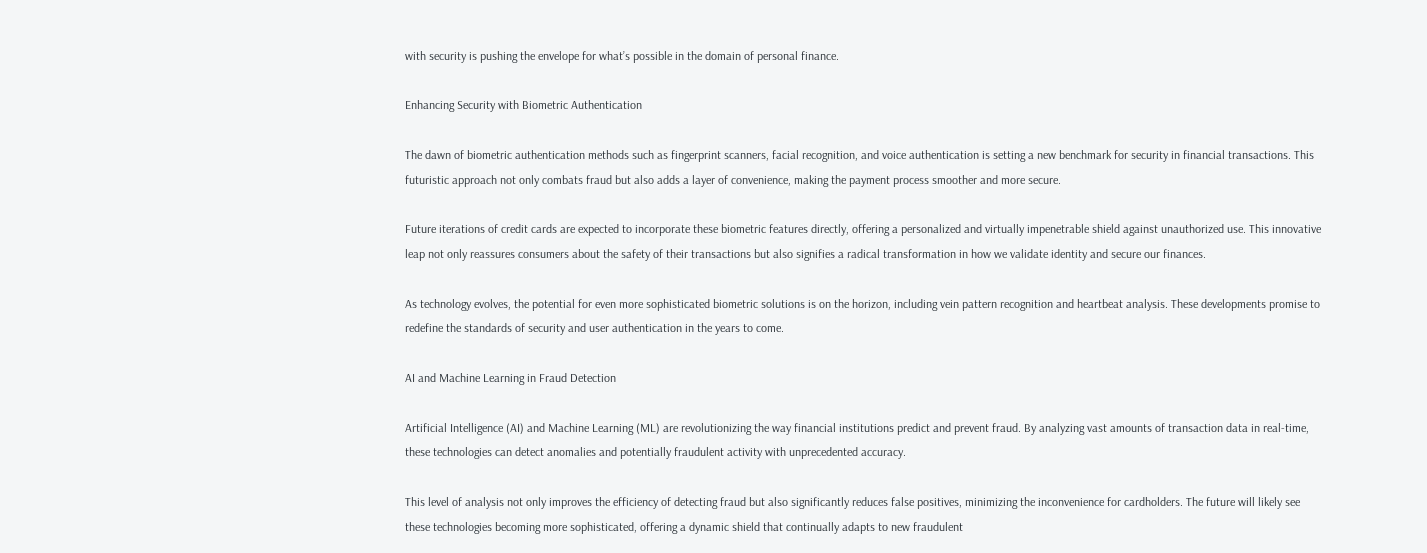with security is pushing the envelope for what’s possible in the domain of personal finance.

Enhancing Security with Biometric Authentication

The dawn of biometric authentication methods such as fingerprint scanners, facial recognition, and voice authentication is setting a new benchmark for security in financial transactions. This futuristic approach not only combats fraud but also adds a layer of convenience, making the payment process smoother and more secure.

Future iterations of credit cards are expected to incorporate these biometric features directly, offering a personalized and virtually impenetrable shield against unauthorized use. This innovative leap not only reassures consumers about the safety of their transactions but also signifies a radical transformation in how we validate identity and secure our finances.

As technology evolves, the potential for even more sophisticated biometric solutions is on the horizon, including vein pattern recognition and heartbeat analysis. These developments promise to redefine the standards of security and user authentication in the years to come.

AI and Machine Learning in Fraud Detection

Artificial Intelligence (AI) and Machine Learning (ML) are revolutionizing the way financial institutions predict and prevent fraud. By analyzing vast amounts of transaction data in real-time, these technologies can detect anomalies and potentially fraudulent activity with unprecedented accuracy.

This level of analysis not only improves the efficiency of detecting fraud but also significantly reduces false positives, minimizing the inconvenience for cardholders. The future will likely see these technologies becoming more sophisticated, offering a dynamic shield that continually adapts to new fraudulent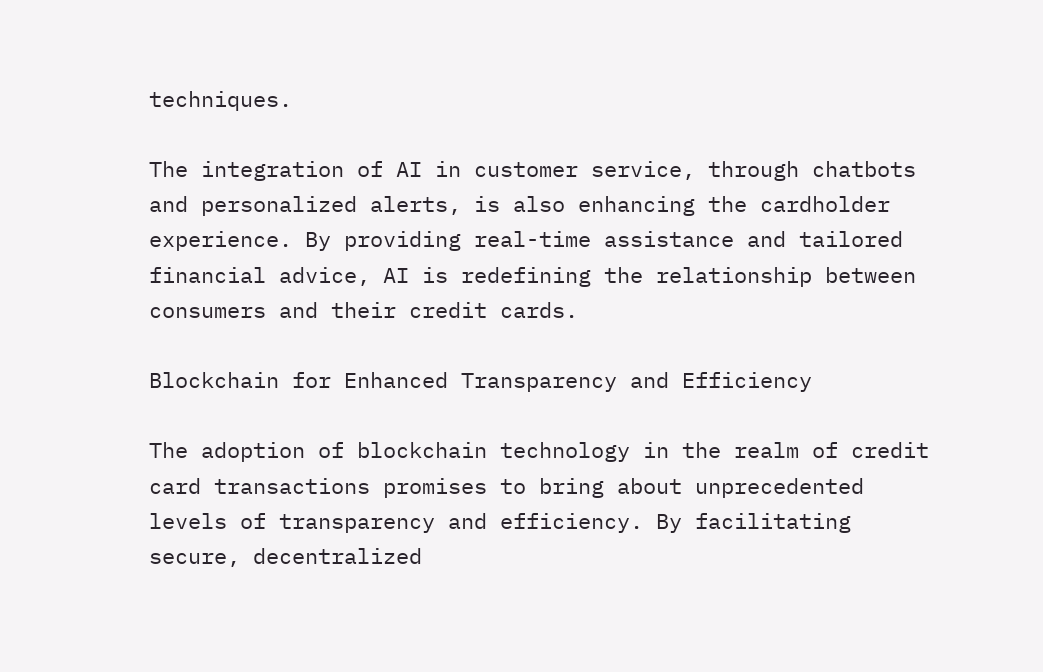techniques.

The integration of AI in customer service, through chatbots and personalized alerts, is also enhancing the cardholder experience. By providing real-time assistance and tailored financial advice, AI is redefining the relationship between consumers and their credit cards.

Blockchain for Enhanced Transparency and Efficiency

The adoption of blockchain technology in the realm of credit card transactions promises to bring about unprecedented levels of transparency and efficiency. By facilitating secure, decentralized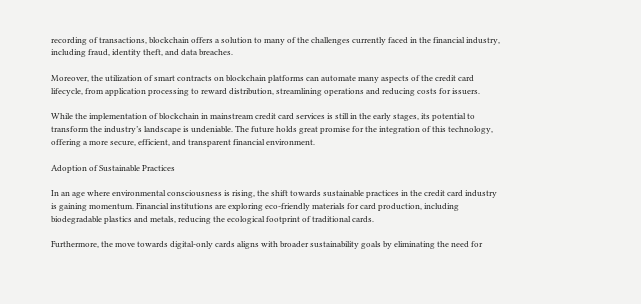recording of transactions, blockchain offers a solution to many of the challenges currently faced in the financial industry, including fraud, identity theft, and data breaches.

Moreover, the utilization of smart contracts on blockchain platforms can automate many aspects of the credit card lifecycle, from application processing to reward distribution, streamlining operations and reducing costs for issuers.

While the implementation of blockchain in mainstream credit card services is still in the early stages, its potential to transform the industry’s landscape is undeniable. The future holds great promise for the integration of this technology, offering a more secure, efficient, and transparent financial environment.

Adoption of Sustainable Practices

In an age where environmental consciousness is rising, the shift towards sustainable practices in the credit card industry is gaining momentum. Financial institutions are exploring eco-friendly materials for card production, including biodegradable plastics and metals, reducing the ecological footprint of traditional cards.

Furthermore, the move towards digital-only cards aligns with broader sustainability goals by eliminating the need for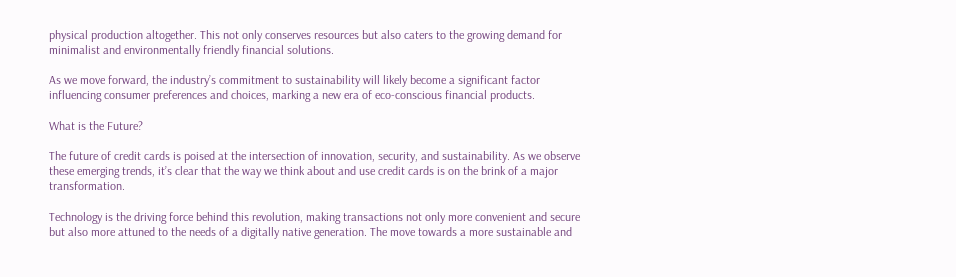physical production altogether. This not only conserves resources but also caters to the growing demand for minimalist and environmentally friendly financial solutions.

As we move forward, the industry’s commitment to sustainability will likely become a significant factor influencing consumer preferences and choices, marking a new era of eco-conscious financial products.

What is the Future?

The future of credit cards is poised at the intersection of innovation, security, and sustainability. As we observe these emerging trends, it’s clear that the way we think about and use credit cards is on the brink of a major transformation.

Technology is the driving force behind this revolution, making transactions not only more convenient and secure but also more attuned to the needs of a digitally native generation. The move towards a more sustainable and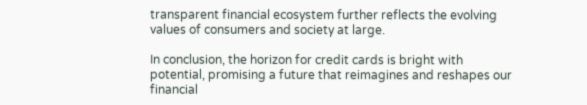transparent financial ecosystem further reflects the evolving values of consumers and society at large.

In conclusion, the horizon for credit cards is bright with potential, promising a future that reimagines and reshapes our financial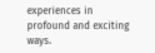experiences in profound and exciting ways.